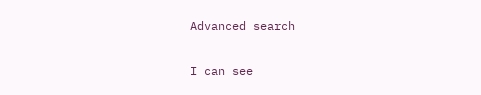Advanced search

I can see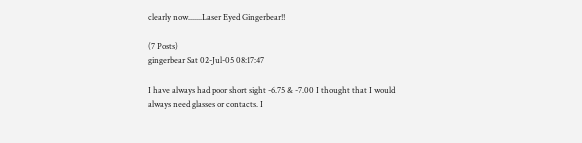clearly now.......Laser Eyed Gingerbear!!

(7 Posts)
gingerbear Sat 02-Jul-05 08:17:47

I have always had poor short sight -6.75 & -7.00 I thought that I would always need glasses or contacts. I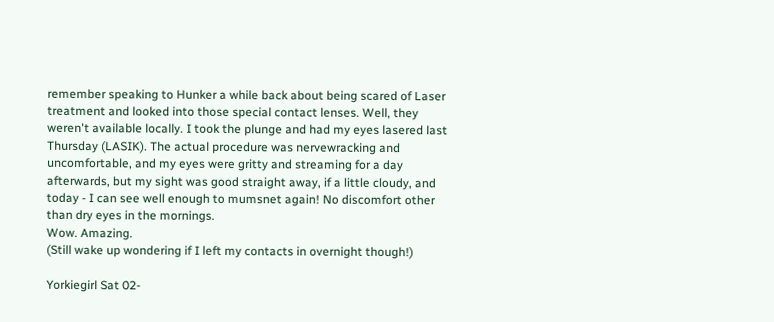remember speaking to Hunker a while back about being scared of Laser treatment and looked into those special contact lenses. Well, they weren't available locally. I took the plunge and had my eyes lasered last Thursday (LASIK). The actual procedure was nervewracking and uncomfortable, and my eyes were gritty and streaming for a day afterwards, but my sight was good straight away, if a little cloudy, and today - I can see well enough to mumsnet again! No discomfort other than dry eyes in the mornings.
Wow. Amazing.
(Still wake up wondering if I left my contacts in overnight though!)

Yorkiegirl Sat 02-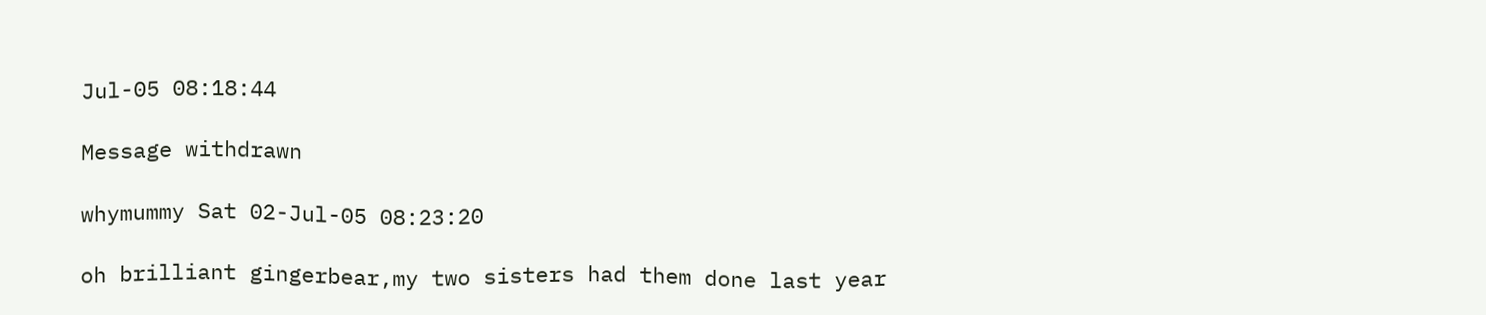Jul-05 08:18:44

Message withdrawn

whymummy Sat 02-Jul-05 08:23:20

oh brilliant gingerbear,my two sisters had them done last year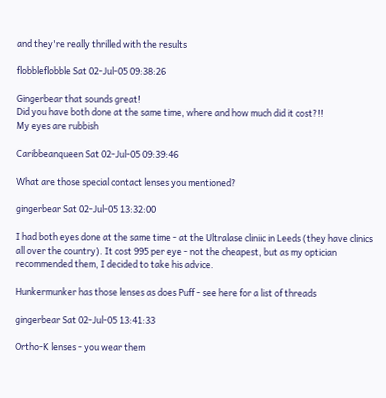and they're really thrilled with the results

flobbleflobble Sat 02-Jul-05 09:38:26

Gingerbear that sounds great!
Did you have both done at the same time, where and how much did it cost?!!
My eyes are rubbish

Caribbeanqueen Sat 02-Jul-05 09:39:46

What are those special contact lenses you mentioned?

gingerbear Sat 02-Jul-05 13:32:00

I had both eyes done at the same time - at the Ultralase cliniic in Leeds (they have clinics all over the country). It cost 995 per eye - not the cheapest, but as my optician recommended them, I decided to take his advice.

Hunkermunker has those lenses as does Puff - see here for a list of threads

gingerbear Sat 02-Jul-05 13:41:33

Ortho-K lenses - you wear them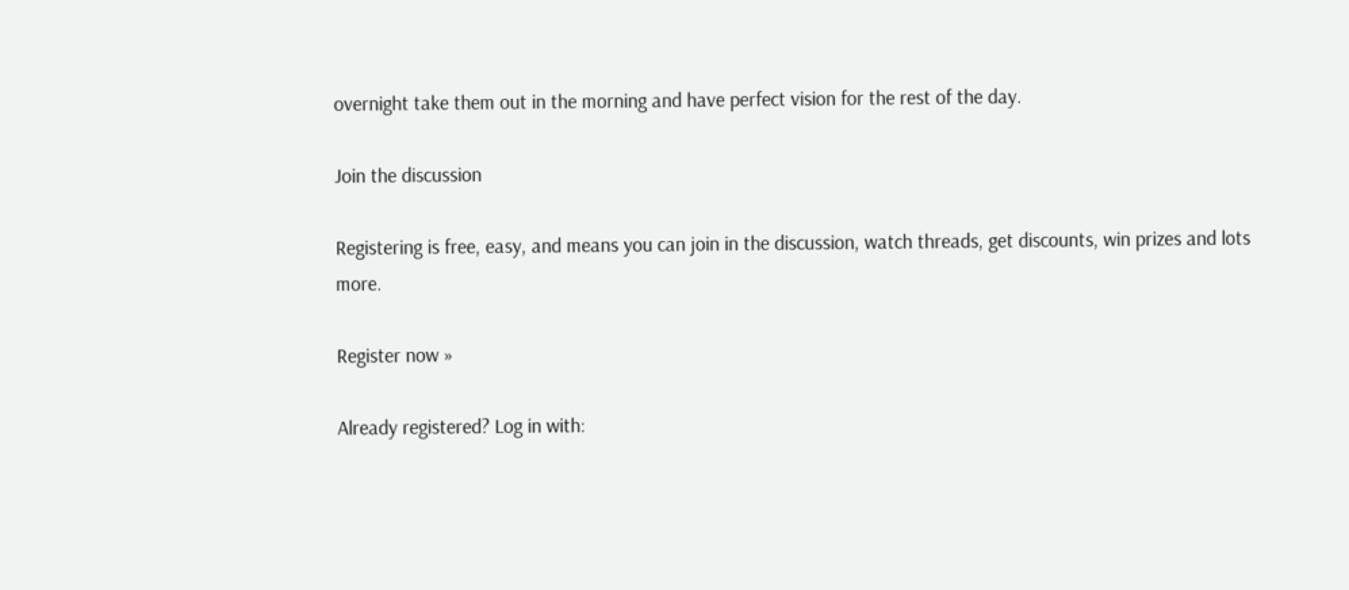overnight take them out in the morning and have perfect vision for the rest of the day.

Join the discussion

Registering is free, easy, and means you can join in the discussion, watch threads, get discounts, win prizes and lots more.

Register now »

Already registered? Log in with: